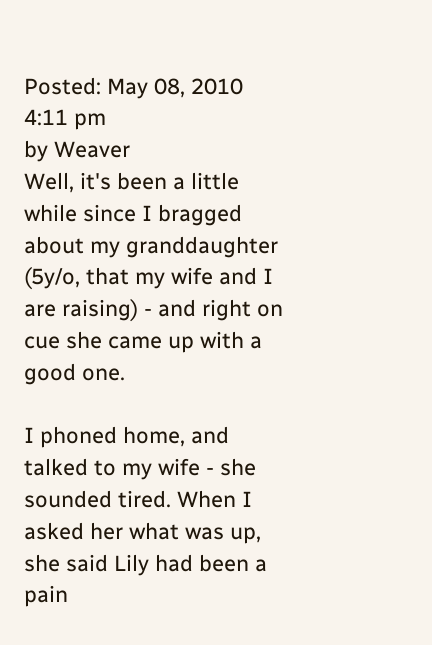Posted: May 08, 2010 4:11 pm
by Weaver
Well, it's been a little while since I bragged about my granddaughter (5y/o, that my wife and I are raising) - and right on cue she came up with a good one.

I phoned home, and talked to my wife - she sounded tired. When I asked her what was up, she said Lily had been a pain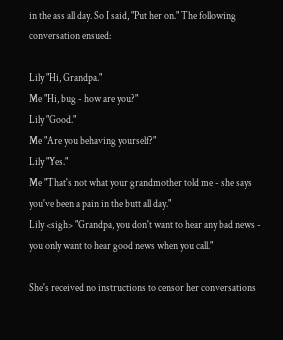in the ass all day. So I said, "Put her on." The following conversation ensued:

Lily "Hi, Grandpa."
Me "Hi, bug - how are you?"
Lily "Good."
Me "Are you behaving yourself?"
Lily "Yes."
Me "That's not what your grandmother told me - she says you've been a pain in the butt all day."
Lily <sigh> "Grandpa, you don't want to hear any bad news - you only want to hear good news when you call."

She's received no instructions to censor her conversations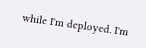while I'm deployed. I'm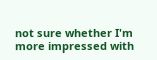not sure whether I'm more impressed with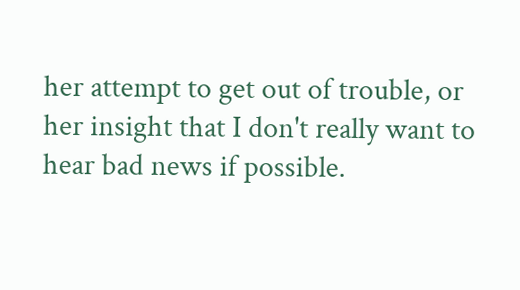her attempt to get out of trouble, or her insight that I don't really want to hear bad news if possible.